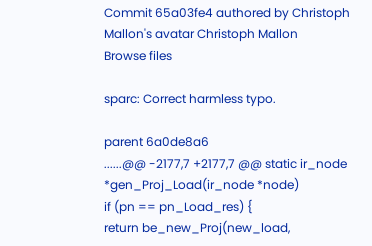Commit 65a03fe4 authored by Christoph Mallon's avatar Christoph Mallon
Browse files

sparc: Correct harmless typo.

parent 6a0de8a6
......@@ -2177,7 +2177,7 @@ static ir_node *gen_Proj_Load(ir_node *node)
if (pn == pn_Load_res) {
return be_new_Proj(new_load,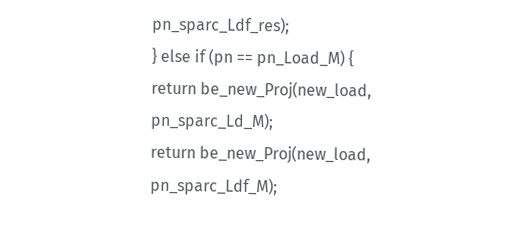pn_sparc_Ldf_res);
} else if (pn == pn_Load_M) {
return be_new_Proj(new_load, pn_sparc_Ld_M);
return be_new_Proj(new_load, pn_sparc_Ldf_M);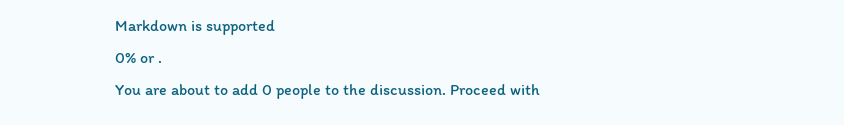Markdown is supported
0% or .
You are about to add 0 people to the discussion. Proceed with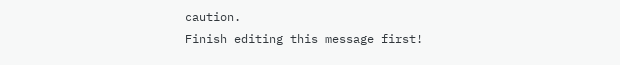caution.
Finish editing this message first!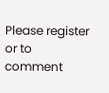Please register or to comment